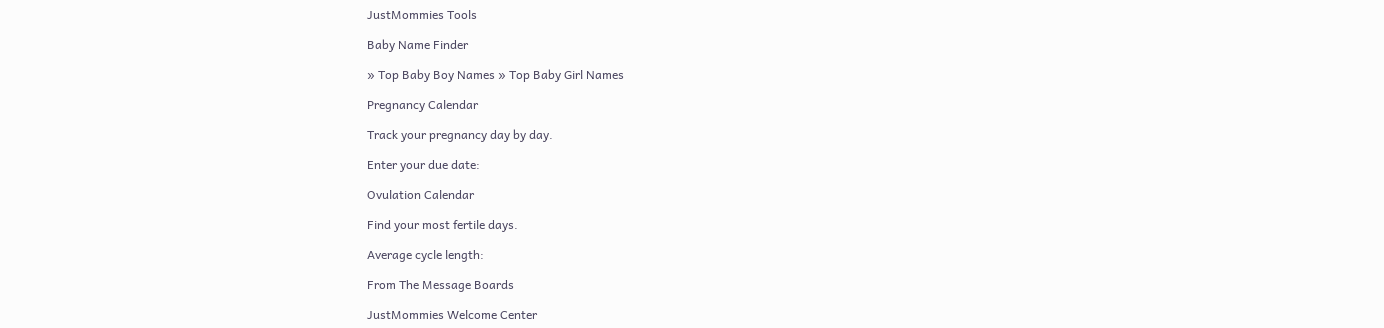JustMommies Tools

Baby Name Finder

» Top Baby Boy Names » Top Baby Girl Names

Pregnancy Calendar

Track your pregnancy day by day.

Enter your due date:

Ovulation Calendar

Find your most fertile days.

Average cycle length:

From The Message Boards

JustMommies Welcome Center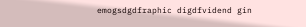emogsdgdfraphic digdfvidend gin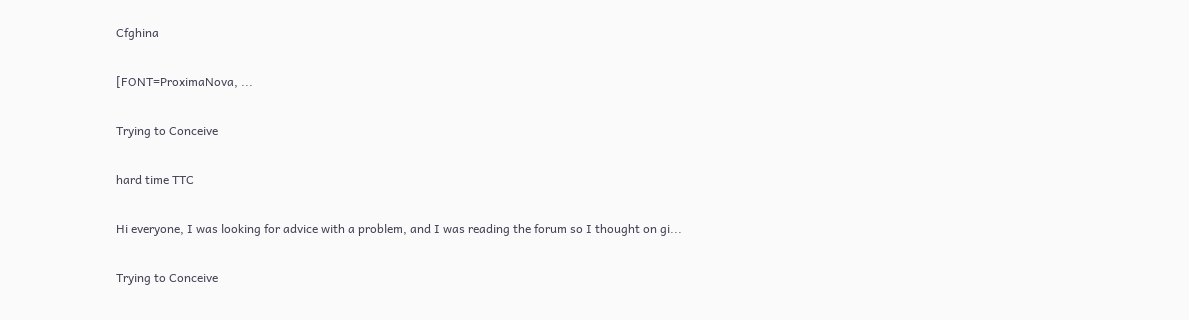Cfghina

[FONT=ProximaNova, ...

Trying to Conceive

hard time TTC

Hi everyone, I was looking for advice with a problem, and I was reading the forum so I thought on gi...

Trying to Conceive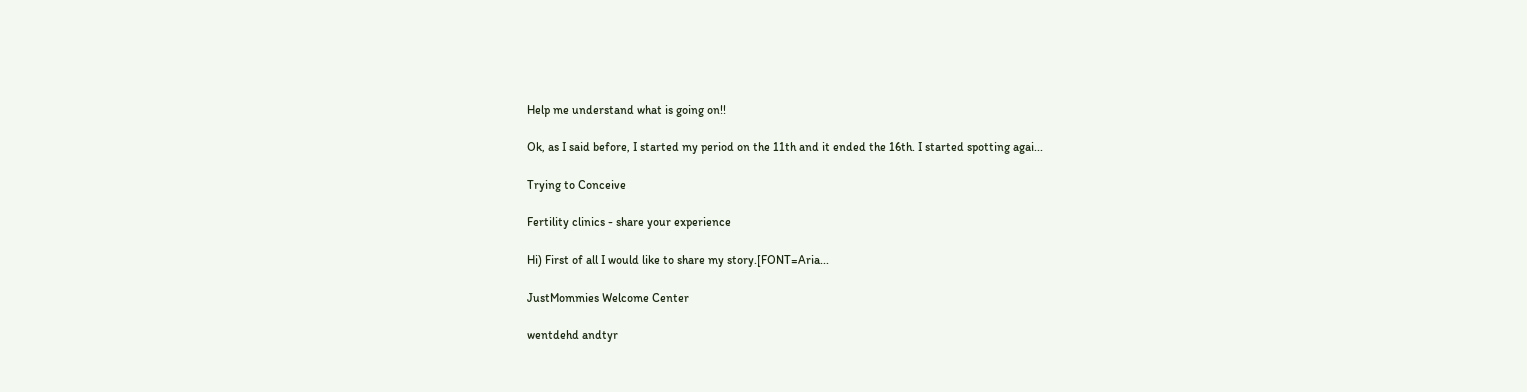Help me understand what is going on!!

Ok, as I said before, I started my period on the 11th and it ended the 16th. I started spotting agai...

Trying to Conceive

Fertility clinics - share your experience

Hi) First of all I would like to share my story.[FONT=Aria...

JustMommies Welcome Center

wentdehd andtyr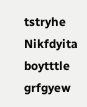tstryhe Nikfdyita boytttle grfgyew